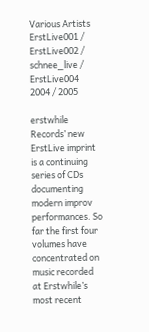Various Artists
ErstLive001 / ErstLive002 / schnee_live / ErstLive004
2004 / 2005

erstwhile Records’ new ErstLive imprint is a continuing series of CDs documenting modern improv performances. So far the first four volumes have concentrated on music recorded at Erstwhile’s most recent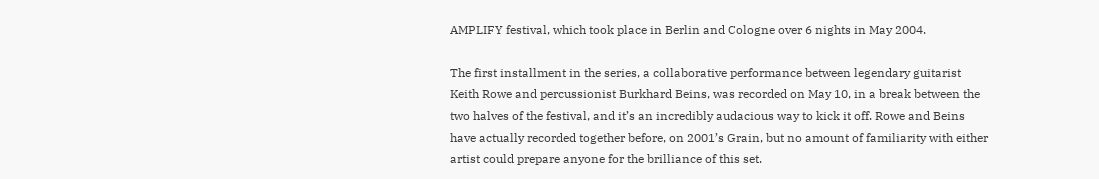AMPLIFY festival, which took place in Berlin and Cologne over 6 nights in May 2004.

The first installment in the series, a collaborative performance between legendary guitarist Keith Rowe and percussionist Burkhard Beins, was recorded on May 10, in a break between the two halves of the festival, and it’s an incredibly audacious way to kick it off. Rowe and Beins have actually recorded together before, on 2001’s Grain, but no amount of familiarity with either artist could prepare anyone for the brilliance of this set.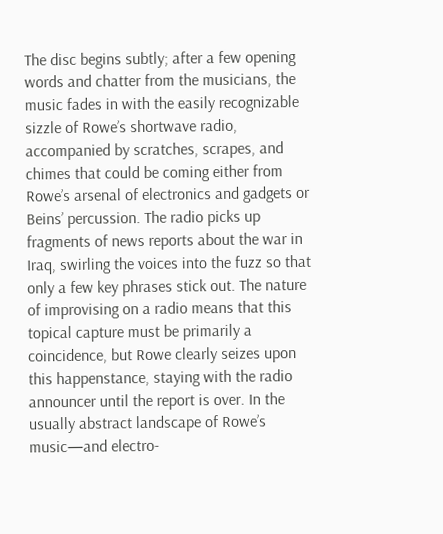The disc begins subtly; after a few opening words and chatter from the musicians, the music fades in with the easily recognizable sizzle of Rowe’s shortwave radio, accompanied by scratches, scrapes, and chimes that could be coming either from Rowe’s arsenal of electronics and gadgets or Beins’ percussion. The radio picks up fragments of news reports about the war in Iraq, swirling the voices into the fuzz so that only a few key phrases stick out. The nature of improvising on a radio means that this topical capture must be primarily a coincidence, but Rowe clearly seizes upon this happenstance, staying with the radio announcer until the report is over. In the usually abstract landscape of Rowe’s music—and electro-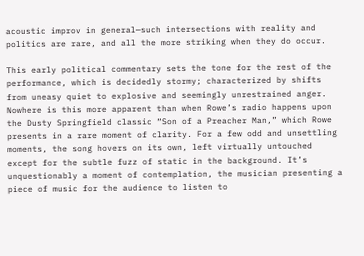acoustic improv in general—such intersections with reality and politics are rare, and all the more striking when they do occur.

This early political commentary sets the tone for the rest of the performance, which is decidedly stormy; characterized by shifts from uneasy quiet to explosive and seemingly unrestrained anger. Nowhere is this more apparent than when Rowe’s radio happens upon the Dusty Springfield classic “Son of a Preacher Man,” which Rowe presents in a rare moment of clarity. For a few odd and unsettling moments, the song hovers on its own, left virtually untouched except for the subtle fuzz of static in the background. It’s unquestionably a moment of contemplation, the musician presenting a piece of music for the audience to listen to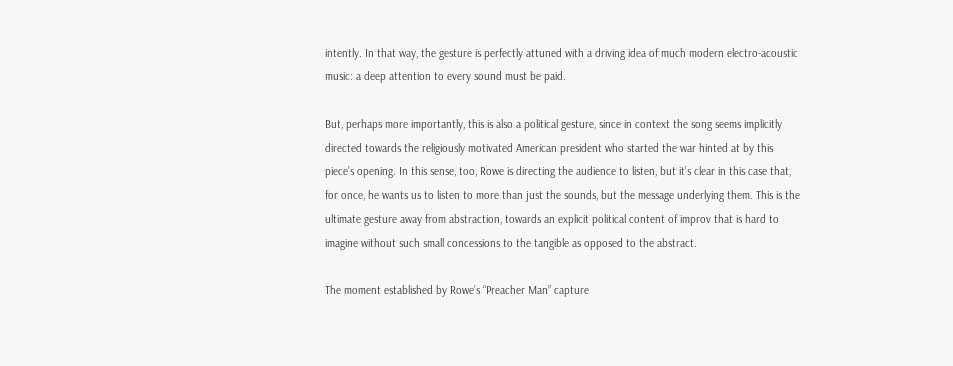intently. In that way, the gesture is perfectly attuned with a driving idea of much modern electro-acoustic music: a deep attention to every sound must be paid.

But, perhaps more importantly, this is also a political gesture, since in context the song seems implicitly directed towards the religiously motivated American president who started the war hinted at by this piece’s opening. In this sense, too, Rowe is directing the audience to listen, but it’s clear in this case that, for once, he wants us to listen to more than just the sounds, but the message underlying them. This is the ultimate gesture away from abstraction, towards an explicit political content of improv that is hard to imagine without such small concessions to the tangible as opposed to the abstract.

The moment established by Rowe’s “Preacher Man” capture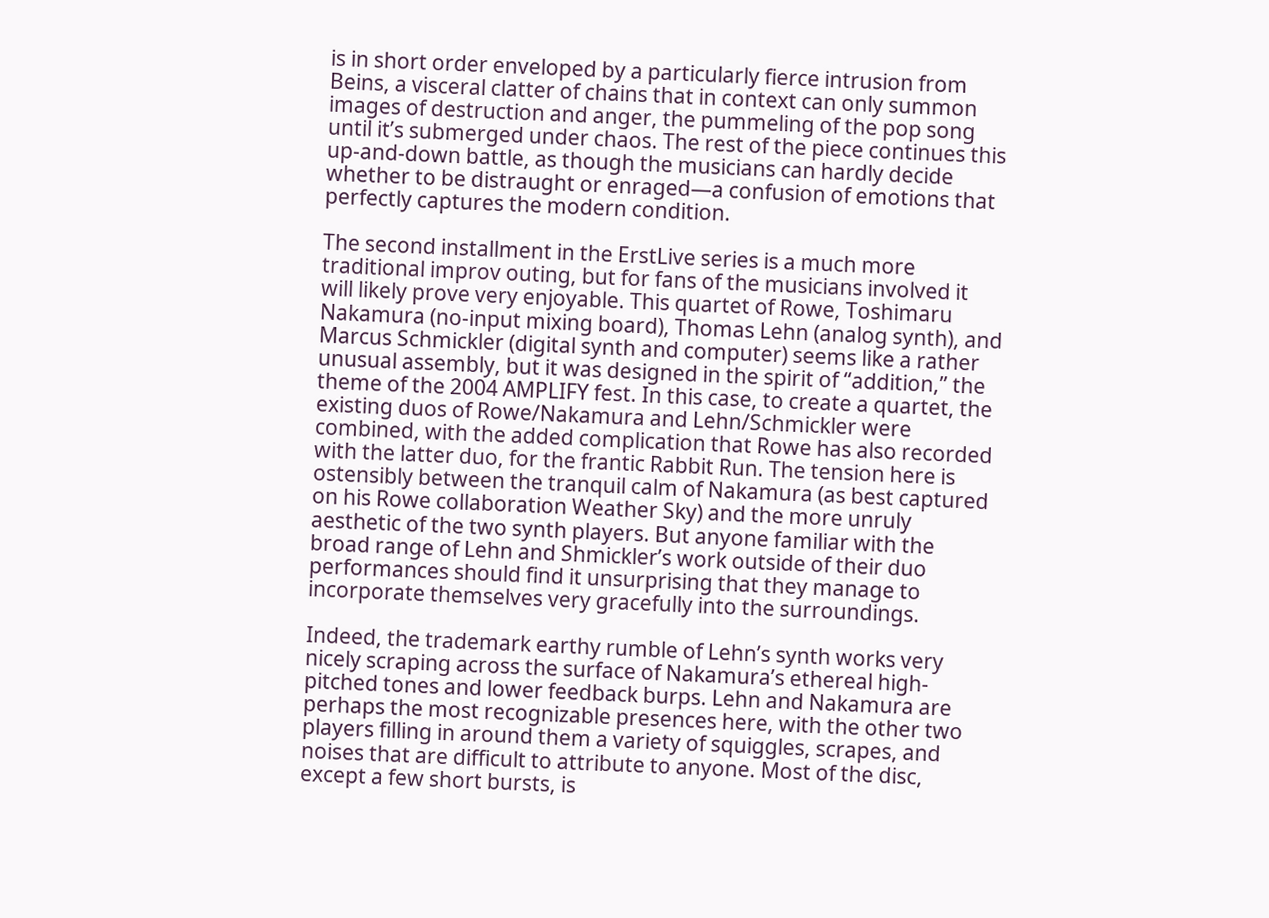is in short order enveloped by a particularly fierce intrusion from Beins, a visceral clatter of chains that in context can only summon images of destruction and anger, the pummeling of the pop song until it’s submerged under chaos. The rest of the piece continues this up-and-down battle, as though the musicians can hardly decide whether to be distraught or enraged—a confusion of emotions that perfectly captures the modern condition.

The second installment in the ErstLive series is a much more traditional improv outing, but for fans of the musicians involved it will likely prove very enjoyable. This quartet of Rowe, Toshimaru Nakamura (no-input mixing board), Thomas Lehn (analog synth), and Marcus Schmickler (digital synth and computer) seems like a rather unusual assembly, but it was designed in the spirit of “addition,” the theme of the 2004 AMPLIFY fest. In this case, to create a quartet, the existing duos of Rowe/Nakamura and Lehn/Schmickler were combined, with the added complication that Rowe has also recorded with the latter duo, for the frantic Rabbit Run. The tension here is ostensibly between the tranquil calm of Nakamura (as best captured on his Rowe collaboration Weather Sky) and the more unruly aesthetic of the two synth players. But anyone familiar with the broad range of Lehn and Shmickler’s work outside of their duo performances should find it unsurprising that they manage to incorporate themselves very gracefully into the surroundings.

Indeed, the trademark earthy rumble of Lehn’s synth works very nicely scraping across the surface of Nakamura’s ethereal high-pitched tones and lower feedback burps. Lehn and Nakamura are perhaps the most recognizable presences here, with the other two players filling in around them a variety of squiggles, scrapes, and noises that are difficult to attribute to anyone. Most of the disc, except a few short bursts, is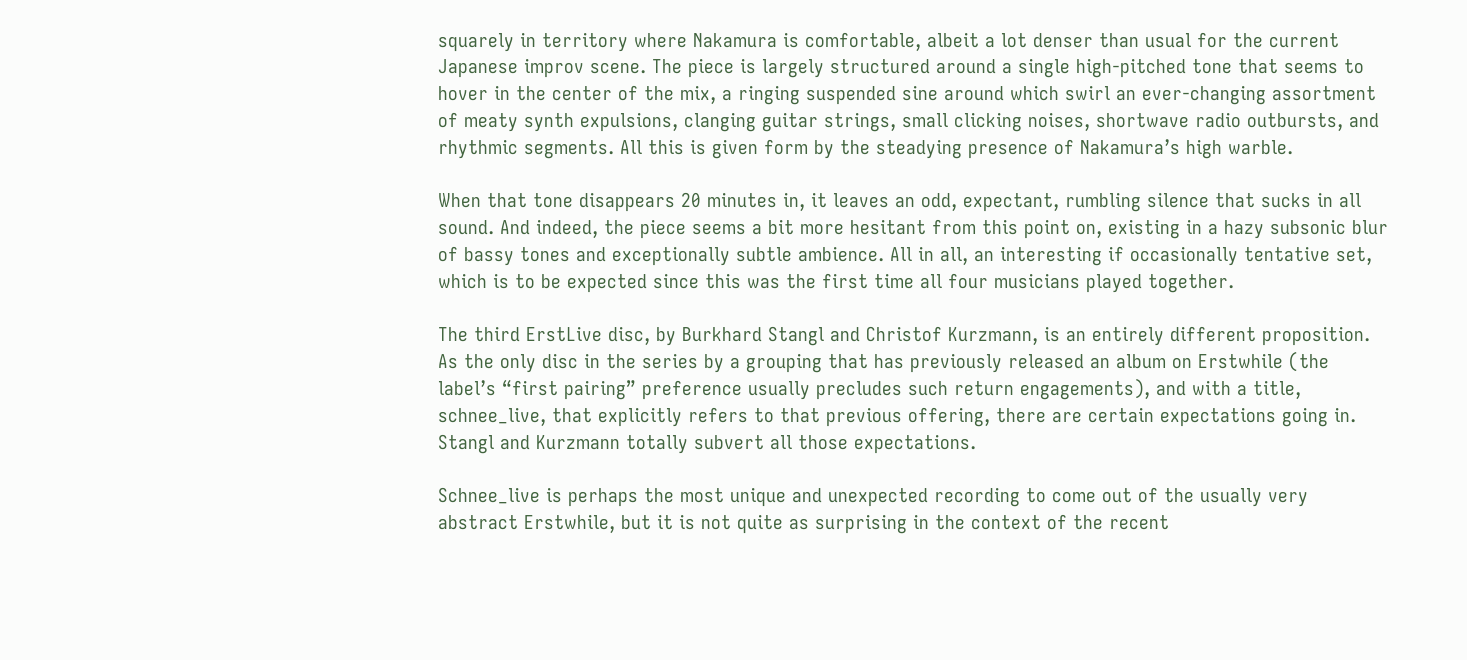squarely in territory where Nakamura is comfortable, albeit a lot denser than usual for the current Japanese improv scene. The piece is largely structured around a single high-pitched tone that seems to hover in the center of the mix, a ringing suspended sine around which swirl an ever-changing assortment of meaty synth expulsions, clanging guitar strings, small clicking noises, shortwave radio outbursts, and rhythmic segments. All this is given form by the steadying presence of Nakamura’s high warble.

When that tone disappears 20 minutes in, it leaves an odd, expectant, rumbling silence that sucks in all sound. And indeed, the piece seems a bit more hesitant from this point on, existing in a hazy subsonic blur of bassy tones and exceptionally subtle ambience. All in all, an interesting if occasionally tentative set, which is to be expected since this was the first time all four musicians played together.

The third ErstLive disc, by Burkhard Stangl and Christof Kurzmann, is an entirely different proposition. As the only disc in the series by a grouping that has previously released an album on Erstwhile (the label’s “first pairing” preference usually precludes such return engagements), and with a title, schnee_live, that explicitly refers to that previous offering, there are certain expectations going in. Stangl and Kurzmann totally subvert all those expectations.

Schnee_live is perhaps the most unique and unexpected recording to come out of the usually very abstract Erstwhile, but it is not quite as surprising in the context of the recent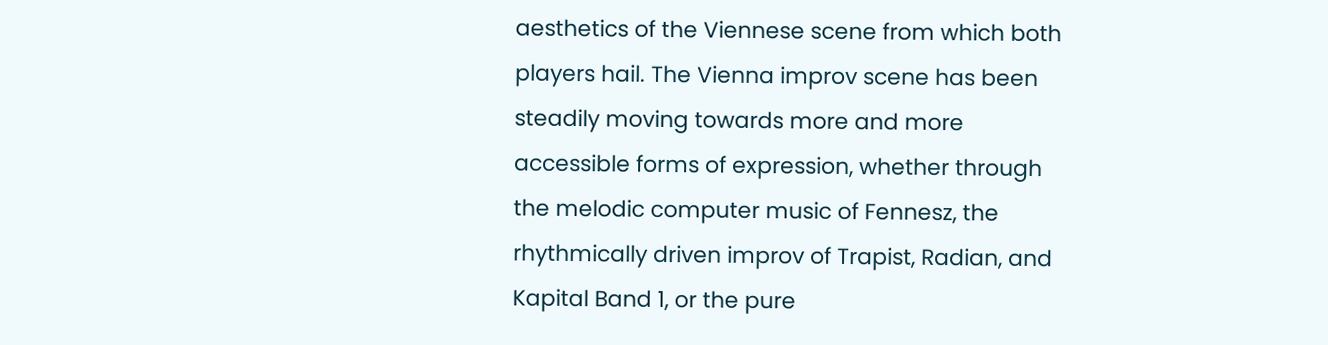aesthetics of the Viennese scene from which both players hail. The Vienna improv scene has been steadily moving towards more and more accessible forms of expression, whether through the melodic computer music of Fennesz, the rhythmically driven improv of Trapist, Radian, and Kapital Band 1, or the pure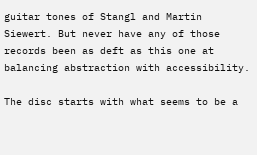guitar tones of Stangl and Martin Siewert. But never have any of those records been as deft as this one at balancing abstraction with accessibility.

The disc starts with what seems to be a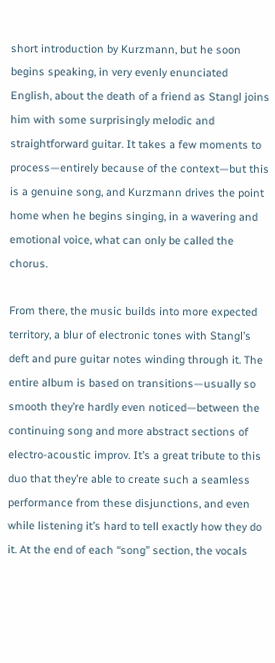short introduction by Kurzmann, but he soon begins speaking, in very evenly enunciated English, about the death of a friend as Stangl joins him with some surprisingly melodic and straightforward guitar. It takes a few moments to process—entirely because of the context—but this is a genuine song, and Kurzmann drives the point home when he begins singing, in a wavering and emotional voice, what can only be called the chorus.

From there, the music builds into more expected territory, a blur of electronic tones with Stangl’s deft and pure guitar notes winding through it. The entire album is based on transitions—usually so smooth they’re hardly even noticed—between the continuing song and more abstract sections of electro-acoustic improv. It’s a great tribute to this duo that they’re able to create such a seamless performance from these disjunctions, and even while listening it’s hard to tell exactly how they do it. At the end of each “song” section, the vocals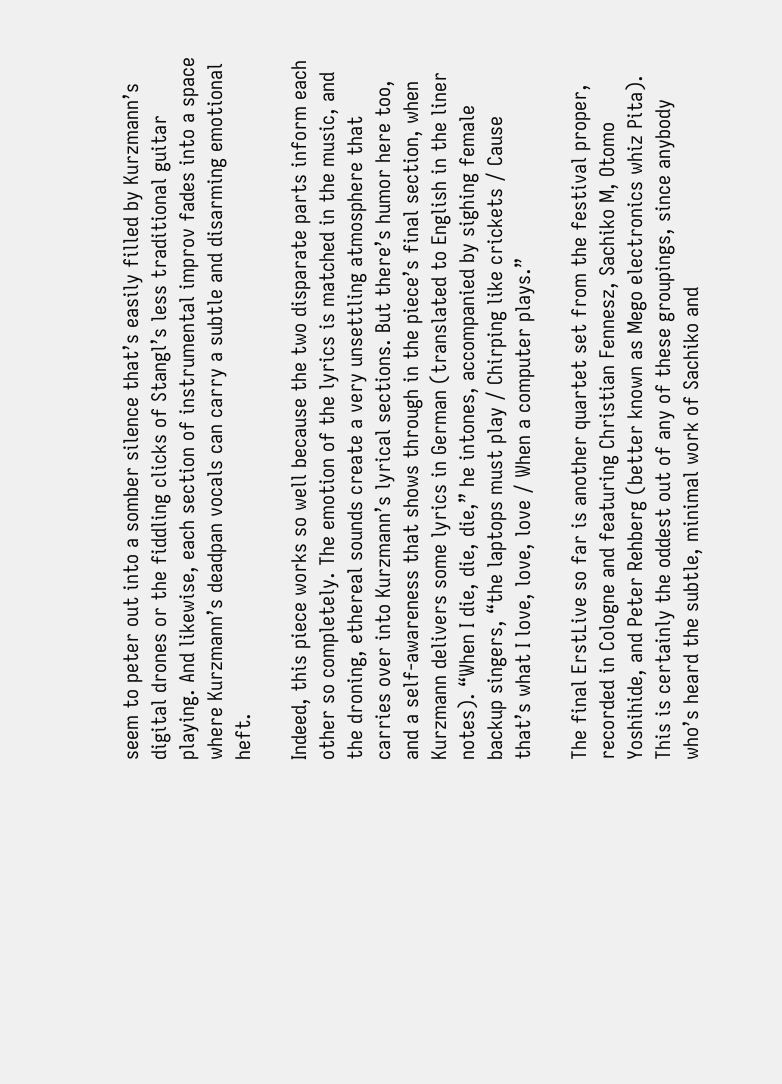seem to peter out into a somber silence that’s easily filled by Kurzmann’s digital drones or the fiddling clicks of Stangl’s less traditional guitar playing. And likewise, each section of instrumental improv fades into a space where Kurzmann’s deadpan vocals can carry a subtle and disarming emotional heft.

Indeed, this piece works so well because the two disparate parts inform each other so completely. The emotion of the lyrics is matched in the music, and the droning, ethereal sounds create a very unsettling atmosphere that carries over into Kurzmann’s lyrical sections. But there’s humor here too, and a self-awareness that shows through in the piece’s final section, when Kurzmann delivers some lyrics in German (translated to English in the liner notes). “When I die, die, die,” he intones, accompanied by sighing female backup singers, “the laptops must play / Chirping like crickets / Cause that’s what I love, love, love / When a computer plays.”

The final ErstLive so far is another quartet set from the festival proper, recorded in Cologne and featuring Christian Fennesz, Sachiko M, Otomo Yoshihide, and Peter Rehberg (better known as Mego electronics whiz Pita). This is certainly the oddest out of any of these groupings, since anybody who’s heard the subtle, minimal work of Sachiko and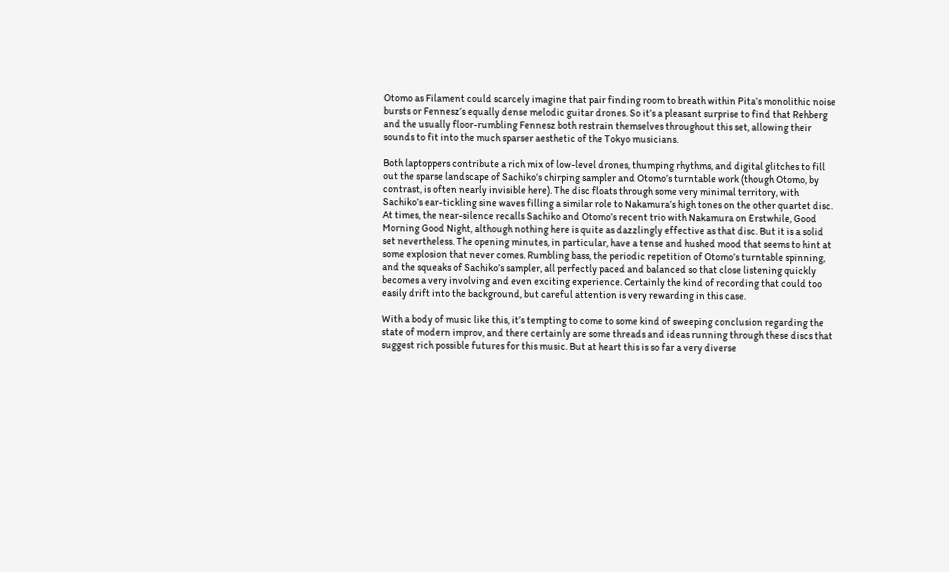Otomo as Filament could scarcely imagine that pair finding room to breath within Pita’s monolithic noise bursts or Fennesz’s equally dense melodic guitar drones. So it’s a pleasant surprise to find that Rehberg and the usually floor-rumbling Fennesz both restrain themselves throughout this set, allowing their sounds to fit into the much sparser aesthetic of the Tokyo musicians.

Both laptoppers contribute a rich mix of low-level drones, thumping rhythms, and digital glitches to fill out the sparse landscape of Sachiko’s chirping sampler and Otomo’s turntable work (though Otomo, by contrast, is often nearly invisible here). The disc floats through some very minimal territory, with Sachiko’s ear-tickling sine waves filling a similar role to Nakamura’s high tones on the other quartet disc. At times, the near-silence recalls Sachiko and Otomo’s recent trio with Nakamura on Erstwhile, Good Morning Good Night, although nothing here is quite as dazzlingly effective as that disc. But it is a solid set nevertheless. The opening minutes, in particular, have a tense and hushed mood that seems to hint at some explosion that never comes. Rumbling bass, the periodic repetition of Otomo’s turntable spinning, and the squeaks of Sachiko’s sampler, all perfectly paced and balanced so that close listening quickly becomes a very involving and even exciting experience. Certainly the kind of recording that could too easily drift into the background, but careful attention is very rewarding in this case.

With a body of music like this, it’s tempting to come to some kind of sweeping conclusion regarding the state of modern improv, and there certainly are some threads and ideas running through these discs that suggest rich possible futures for this music. But at heart this is so far a very diverse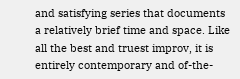and satisfying series that documents a relatively brief time and space. Like all the best and truest improv, it is entirely contemporary and of-the-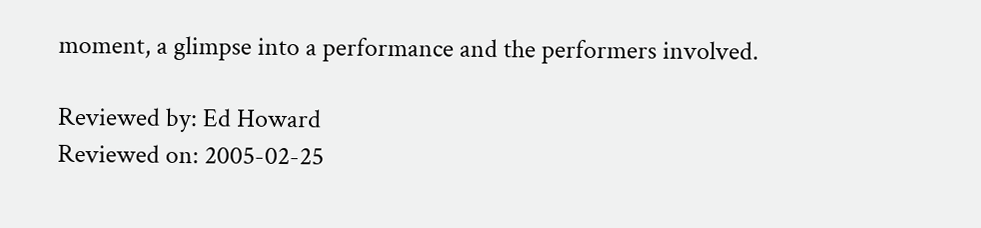moment, a glimpse into a performance and the performers involved.

Reviewed by: Ed Howard
Reviewed on: 2005-02-25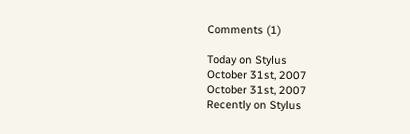Comments (1)

Today on Stylus
October 31st, 2007
October 31st, 2007
Recently on Stylus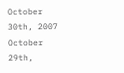October 30th, 2007
October 29th,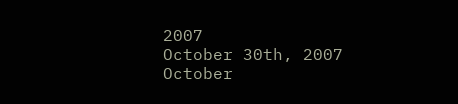2007
October 30th, 2007
October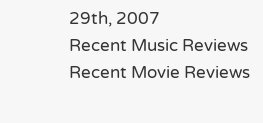29th, 2007
Recent Music Reviews
Recent Movie Reviews